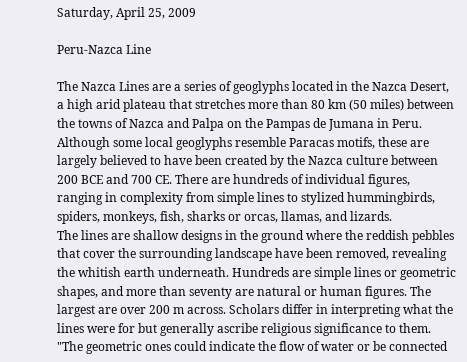Saturday, April 25, 2009

Peru-Nazca Line

The Nazca Lines are a series of geoglyphs located in the Nazca Desert, a high arid plateau that stretches more than 80 km (50 miles) between the towns of Nazca and Palpa on the Pampas de Jumana in Peru. Although some local geoglyphs resemble Paracas motifs, these are largely believed to have been created by the Nazca culture between 200 BCE and 700 CE. There are hundreds of individual figures, ranging in complexity from simple lines to stylized hummingbirds, spiders, monkeys, fish, sharks or orcas, llamas, and lizards.
The lines are shallow designs in the ground where the reddish pebbles that cover the surrounding landscape have been removed, revealing the whitish earth underneath. Hundreds are simple lines or geometric shapes, and more than seventy are natural or human figures. The largest are over 200 m across. Scholars differ in interpreting what the lines were for but generally ascribe religious significance to them. "The geometric ones could indicate the flow of water or be connected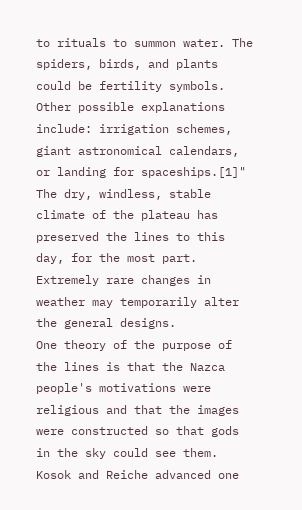to rituals to summon water. The spiders, birds, and plants could be fertility symbols. Other possible explanations include: irrigation schemes, giant astronomical calendars, or landing for spaceships.[1]"
The dry, windless, stable climate of the plateau has preserved the lines to this day, for the most part. Extremely rare changes in weather may temporarily alter the general designs.
One theory of the purpose of the lines is that the Nazca people's motivations were religious and that the images were constructed so that gods in the sky could see them. Kosok and Reiche advanced one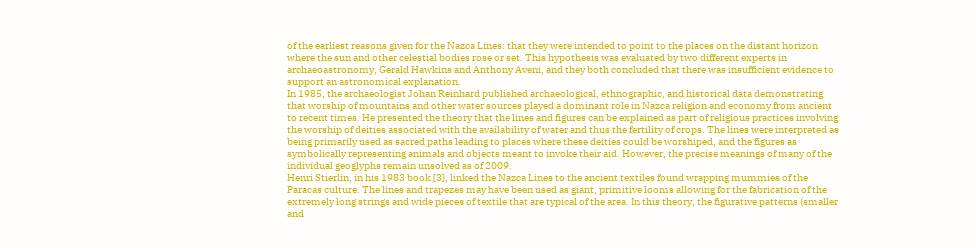of the earliest reasons given for the Nazca Lines: that they were intended to point to the places on the distant horizon where the sun and other celestial bodies rose or set. This hypothesis was evaluated by two different experts in archaeoastronomy, Gerald Hawkins and Anthony Aveni, and they both concluded that there was insufficient evidence to support an astronomical explanation.
In 1985, the archaeologist Johan Reinhard published archaeological, ethnographic, and historical data demonstrating that worship of mountains and other water sources played a dominant role in Nazca religion and economy from ancient to recent times. He presented the theory that the lines and figures can be explained as part of religious practices involving the worship of deities associated with the availability of water and thus the fertility of crops. The lines were interpreted as being primarily used as sacred paths leading to places where these deities could be worshiped, and the figures as symbolically representing animals and objects meant to invoke their aid. However, the precise meanings of many of the individual geoglyphs remain unsolved as of 2009.
Henri Stierlin, in his 1983 book [3], linked the Nazca Lines to the ancient textiles found wrapping mummies of the Paracas culture. The lines and trapezes may have been used as giant, primitive looms allowing for the fabrication of the extremely long strings and wide pieces of textile that are typical of the area. In this theory, the figurative patterns (smaller and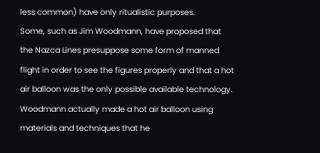less common) have only ritualistic purposes.
Some, such as Jim Woodmann, have proposed that the Nazca Lines presuppose some form of manned flight in order to see the figures properly and that a hot air balloon was the only possible available technology. Woodmann actually made a hot air balloon using materials and techniques that he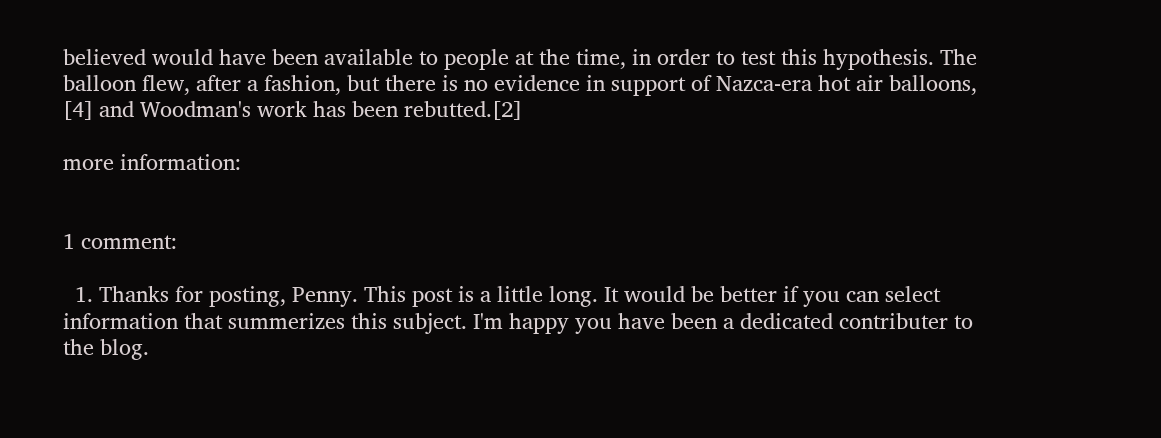believed would have been available to people at the time, in order to test this hypothesis. The balloon flew, after a fashion, but there is no evidence in support of Nazca-era hot air balloons, [4] and Woodman's work has been rebutted.[2]

more information:


1 comment:

  1. Thanks for posting, Penny. This post is a little long. It would be better if you can select information that summerizes this subject. I'm happy you have been a dedicated contributer to the blog.